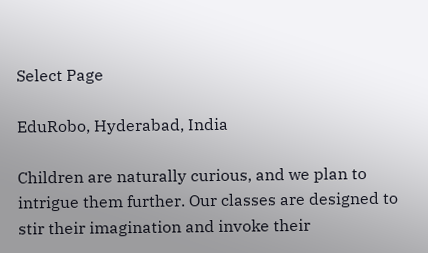Select Page

EduRobo, Hyderabad, India

Children are naturally curious, and we plan to intrigue them further. Our classes are designed to stir their imagination and invoke their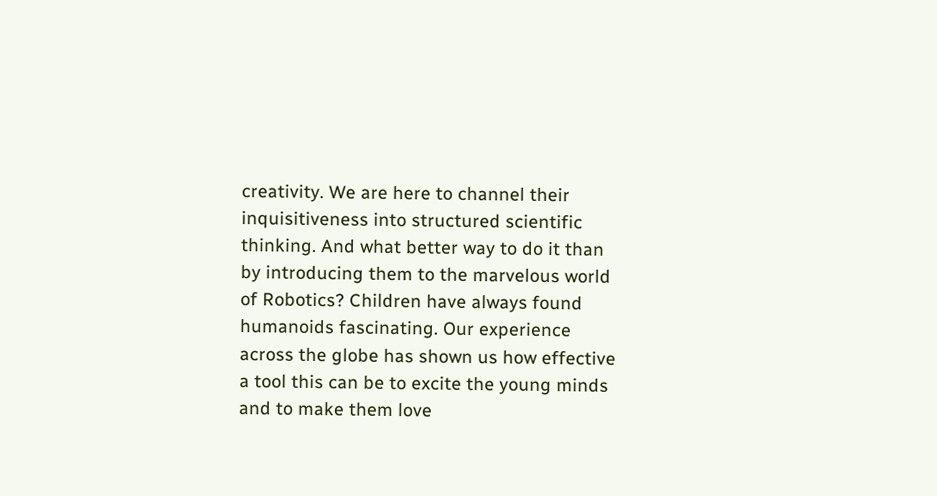creativity. We are here to channel their inquisitiveness into structured scientific thinking. And what better way to do it than by introducing them to the marvelous world of Robotics? Children have always found humanoids fascinating. Our experience across the globe has shown us how effective a tool this can be to excite the young minds and to make them love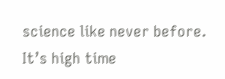science like never before. It’s high time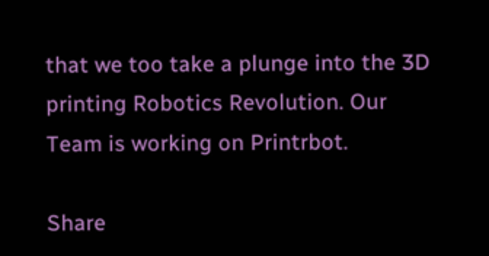that we too take a plunge into the 3D printing Robotics Revolution. Our Team is working on Printrbot.

Share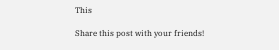This

Share this post with your friends!